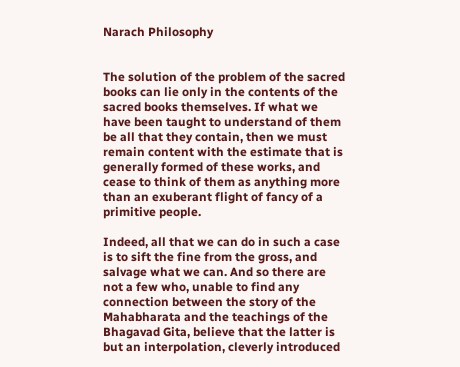Narach Philosophy


The solution of the problem of the sacred books can lie only in the contents of the sacred books themselves. If what we have been taught to understand of them be all that they contain, then we must remain content with the estimate that is generally formed of these works, and cease to think of them as anything more than an exuberant flight of fancy of a primitive people.

Indeed, all that we can do in such a case is to sift the fine from the gross, and salvage what we can. And so there are not a few who, unable to find any connection between the story of the Mahabharata and the teachings of the Bhagavad Gita, believe that the latter is but an interpolation, cleverly introduced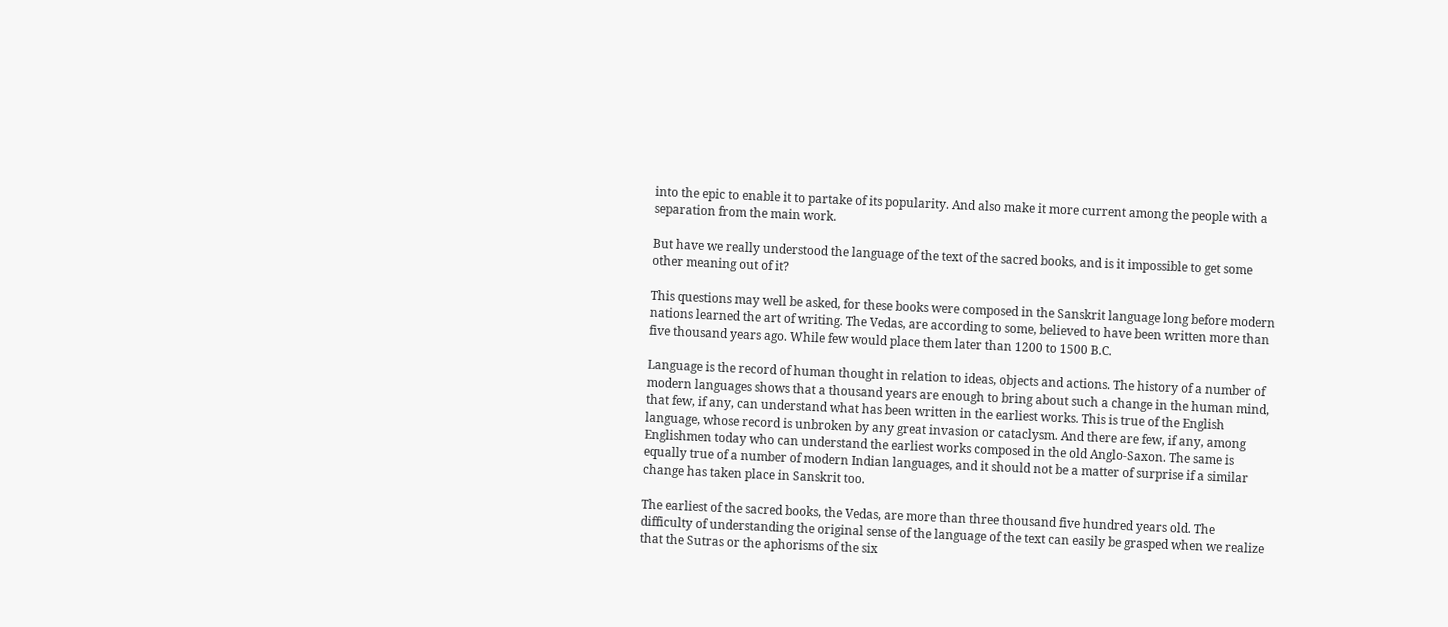into the epic to enable it to partake of its popularity. And also make it more current among the people with a separation from the main work.

But have we really understood the language of the text of the sacred books, and is it impossible to get some other meaning out of it?

This questions may well be asked, for these books were composed in the Sanskrit language long before modern nations learned the art of writing. The Vedas, are according to some, believed to have been written more than five thousand years ago. While few would place them later than 1200 to 1500 B.C.

Language is the record of human thought in relation to ideas, objects and actions. The history of a number of modern languages shows that a thousand years are enough to bring about such a change in the human mind, that few, if any, can understand what has been written in the earliest works. This is true of the English language, whose record is unbroken by any great invasion or cataclysm. And there are few, if any, among Englishmen today who can understand the earliest works composed in the old Anglo-Saxon. The same is equally true of a number of modern Indian languages, and it should not be a matter of surprise if a similar change has taken place in Sanskrit too.

The earliest of the sacred books, the Vedas, are more than three thousand five hundred years old. The difficulty of understanding the original sense of the language of the text can easily be grasped when we realize that the Sutras or the aphorisms of the six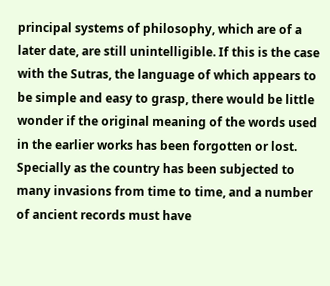principal systems of philosophy, which are of a later date, are still unintelligible. If this is the case with the Sutras, the language of which appears to be simple and easy to grasp, there would be little wonder if the original meaning of the words used in the earlier works has been forgotten or lost. Specially as the country has been subjected to many invasions from time to time, and a number of ancient records must have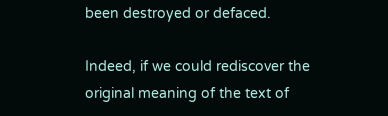been destroyed or defaced.

Indeed, if we could rediscover the original meaning of the text of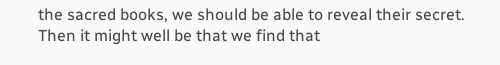the sacred books, we should be able to reveal their secret. Then it might well be that we find that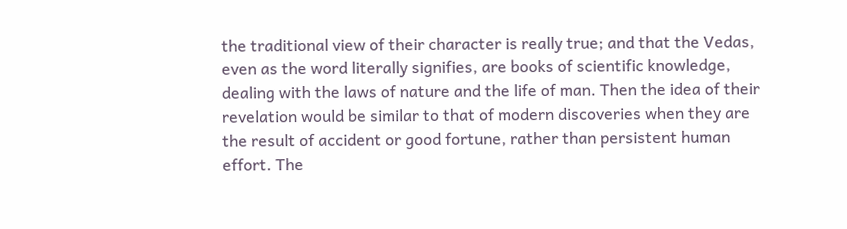the traditional view of their character is really true; and that the Vedas, even as the word literally signifies, are books of scientific knowledge, dealing with the laws of nature and the life of man. Then the idea of their revelation would be similar to that of modern discoveries when they are the result of accident or good fortune, rather than persistent human effort. The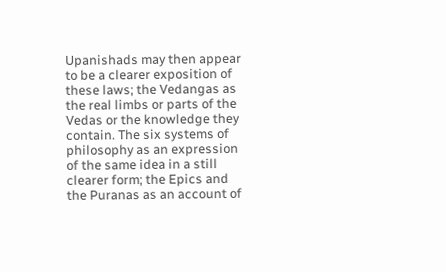Upanishads may then appear to be a clearer exposition of these laws; the Vedangas as the real limbs or parts of the Vedas or the knowledge they contain. The six systems of philosophy as an expression of the same idea in a still clearer form; the Epics and the Puranas as an account of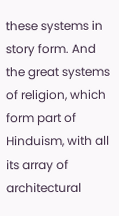these systems in story form. And the great systems of religion, which form part of Hinduism, with all its array of architectural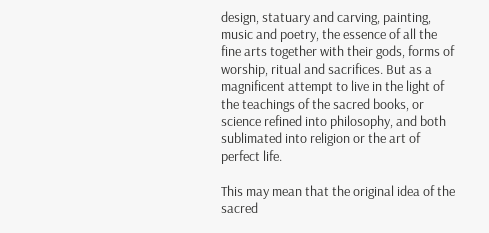design, statuary and carving, painting, music and poetry, the essence of all the fine arts together with their gods, forms of worship, ritual and sacrifices. But as a magnificent attempt to live in the light of the teachings of the sacred books, or science refined into philosophy, and both sublimated into religion or the art of perfect life.

This may mean that the original idea of the sacred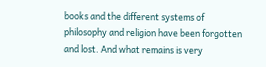books and the different systems of philosophy and religion have been forgotten and lost. And what remains is very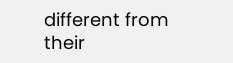different from their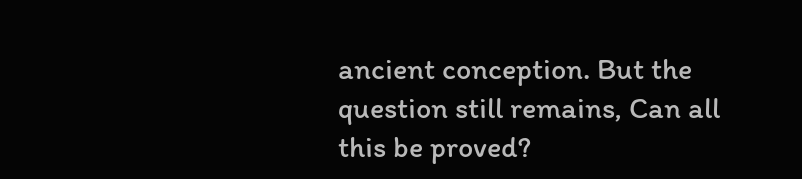ancient conception. But the question still remains, Can all this be proved?